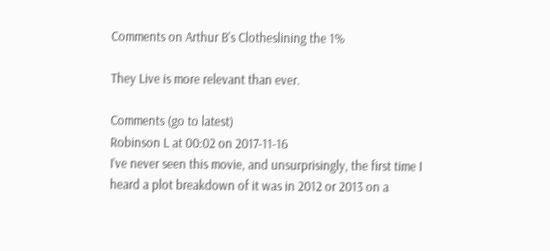Comments on Arthur B's Clotheslining the 1%

They Live is more relevant than ever.

Comments (go to latest)
Robinson L at 00:02 on 2017-11-16
I’ve never seen this movie, and unsurprisingly, the first time I heard a plot breakdown of it was in 2012 or 2013 on a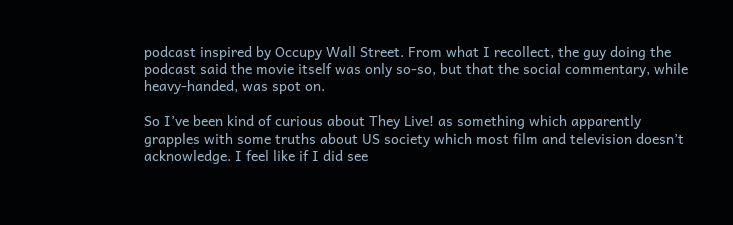podcast inspired by Occupy Wall Street. From what I recollect, the guy doing the podcast said the movie itself was only so-so, but that the social commentary, while heavy-handed, was spot on.

So I’ve been kind of curious about They Live! as something which apparently grapples with some truths about US society which most film and television doesn’t acknowledge. I feel like if I did see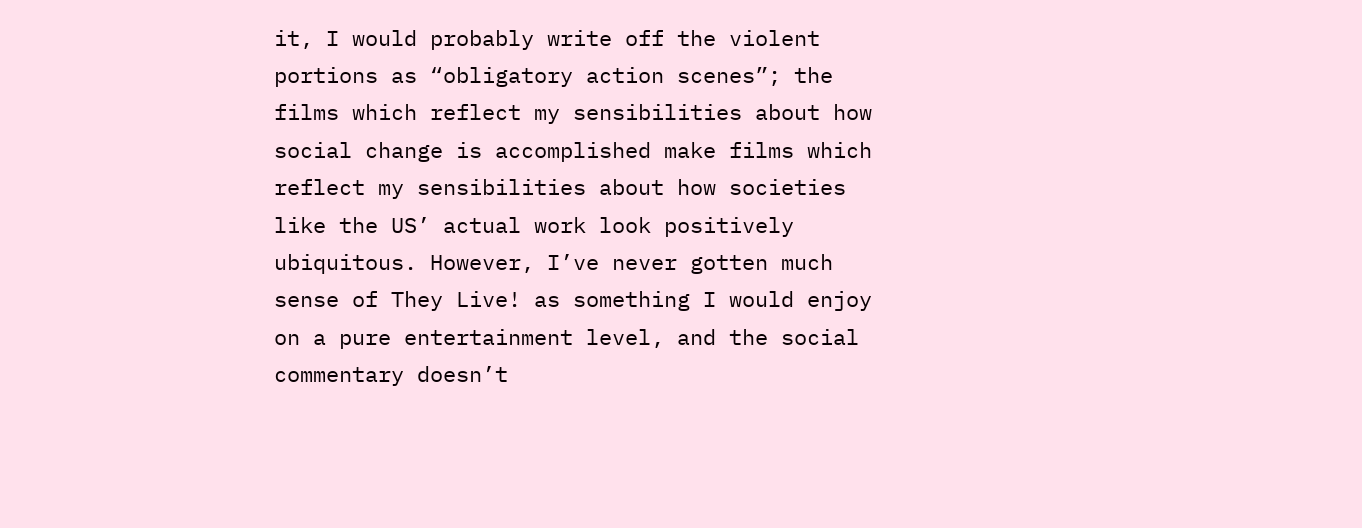it, I would probably write off the violent portions as “obligatory action scenes”; the films which reflect my sensibilities about how social change is accomplished make films which reflect my sensibilities about how societies like the US’ actual work look positively ubiquitous. However, I’ve never gotten much sense of They Live! as something I would enjoy on a pure entertainment level, and the social commentary doesn’t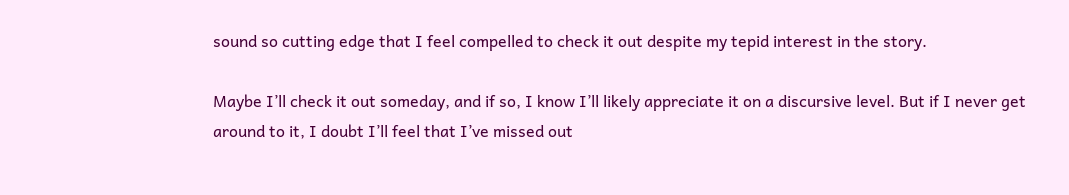sound so cutting edge that I feel compelled to check it out despite my tepid interest in the story.

Maybe I’ll check it out someday, and if so, I know I’ll likely appreciate it on a discursive level. But if I never get around to it, I doubt I’ll feel that I’ve missed out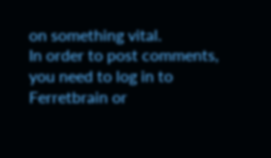on something vital.
In order to post comments, you need to log in to Ferretbrain or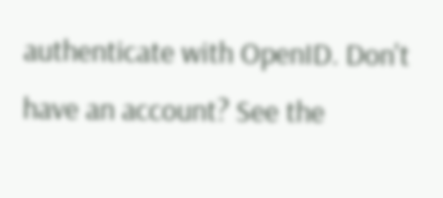authenticate with OpenID. Don't have an account? See the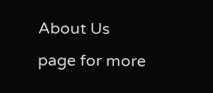About Us page for more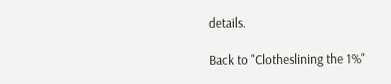details.

Back to "Clotheslining the 1%"